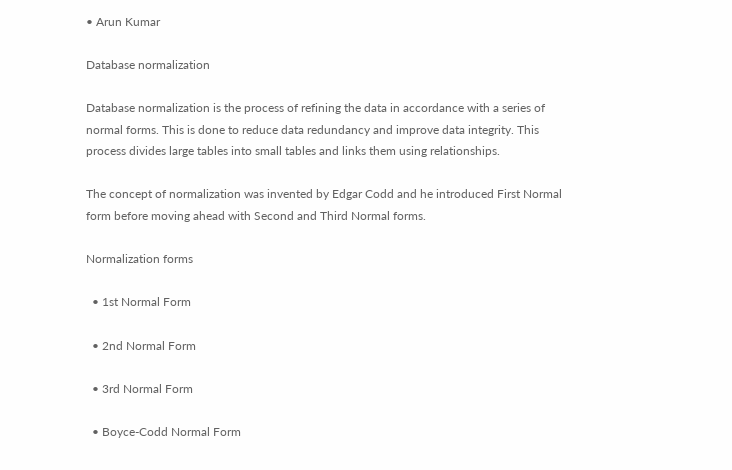• Arun Kumar

Database normalization

Database normalization is the process of refining the data in accordance with a series of normal forms. This is done to reduce data redundancy and improve data integrity. This process divides large tables into small tables and links them using relationships.

The concept of normalization was invented by Edgar Codd and he introduced First Normal form before moving ahead with Second and Third Normal forms.

Normalization forms

  • 1st Normal Form

  • 2nd Normal Form

  • 3rd Normal Form

  • Boyce-Codd Normal Form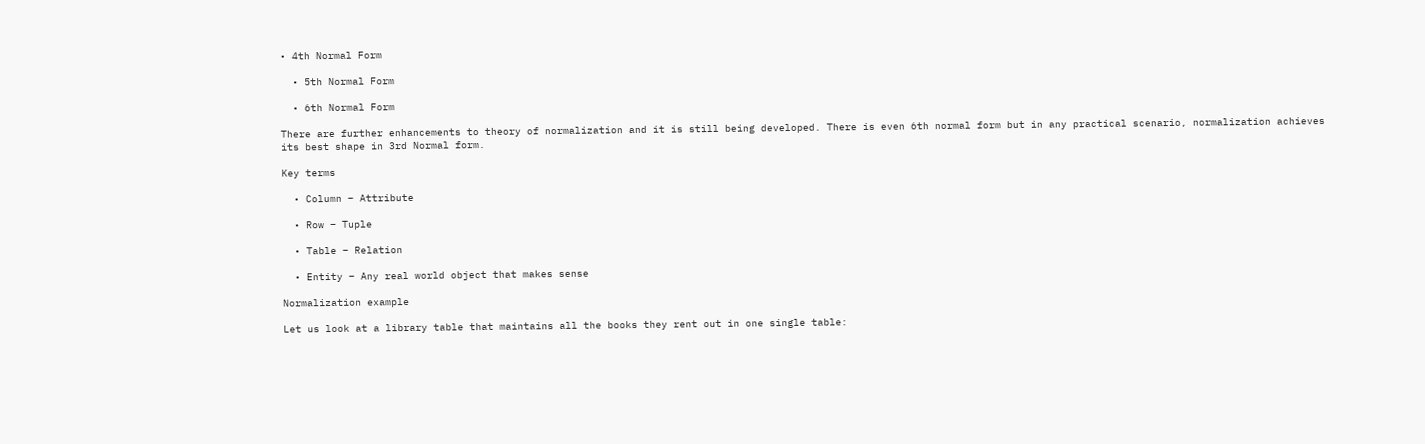• 4th Normal Form

  • 5th Normal Form

  • 6th Normal Form

There are further enhancements to theory of normalization and it is still being developed. There is even 6th normal form but in any practical scenario, normalization achieves its best shape in 3rd Normal form.

Key terms

  • Column – Attribute

  • Row – Tuple

  • Table – Relation

  • Entity – Any real world object that makes sense

Normalization example

Let us look at a library table that maintains all the books they rent out in one single table: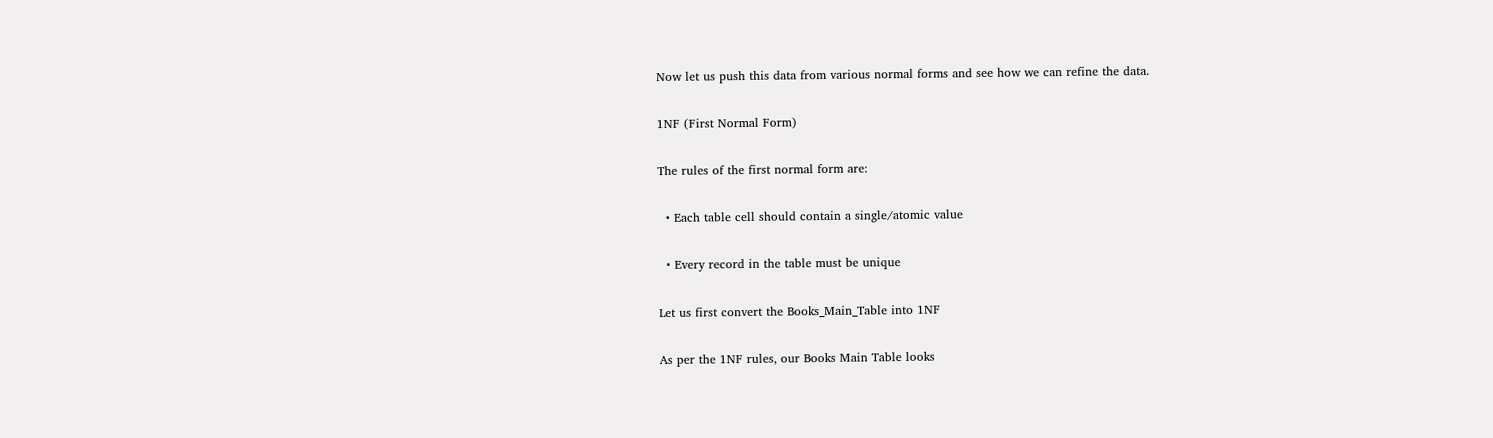Now let us push this data from various normal forms and see how we can refine the data.

1NF (First Normal Form)

The rules of the first normal form are:

  • Each table cell should contain a single/atomic value

  • Every record in the table must be unique

Let us first convert the Books_Main_Table into 1NF

As per the 1NF rules, our Books Main Table looks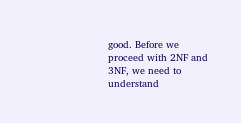good. Before we proceed with 2NF and 3NF, we need to understand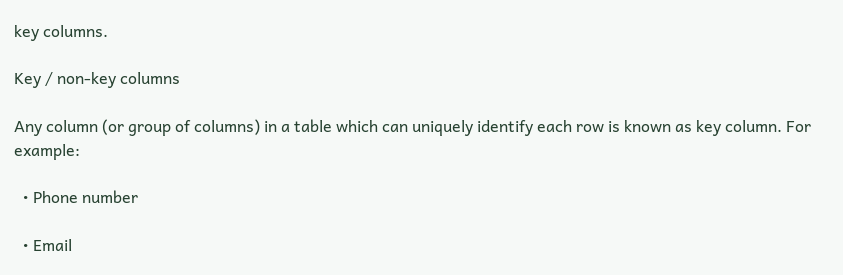key columns.

Key / non-key columns

Any column (or group of columns) in a table which can uniquely identify each row is known as key column. For example:

  • Phone number

  • Email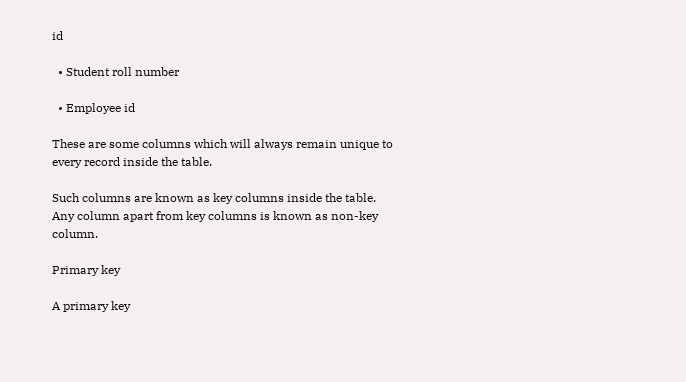id

  • Student roll number

  • Employee id

These are some columns which will always remain unique to every record inside the table.

Such columns are known as key columns inside the table. Any column apart from key columns is known as non-key column.

Primary key

A primary key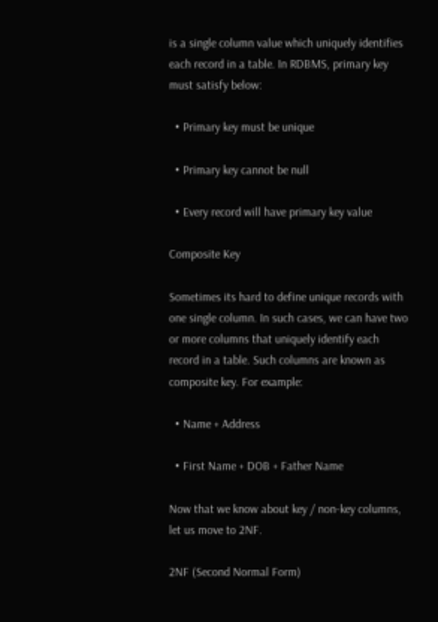is a single column value which uniquely identifies each record in a table. In RDBMS, primary key must satisfy below:

  • Primary key must be unique

  • Primary key cannot be null

  • Every record will have primary key value

Composite Key

Sometimes its hard to define unique records with one single column. In such cases, we can have two or more columns that uniquely identify each record in a table. Such columns are known as composite key. For example:

  • Name + Address

  • First Name + DOB + Father Name

Now that we know about key / non-key columns, let us move to 2NF.

2NF (Second Normal Form)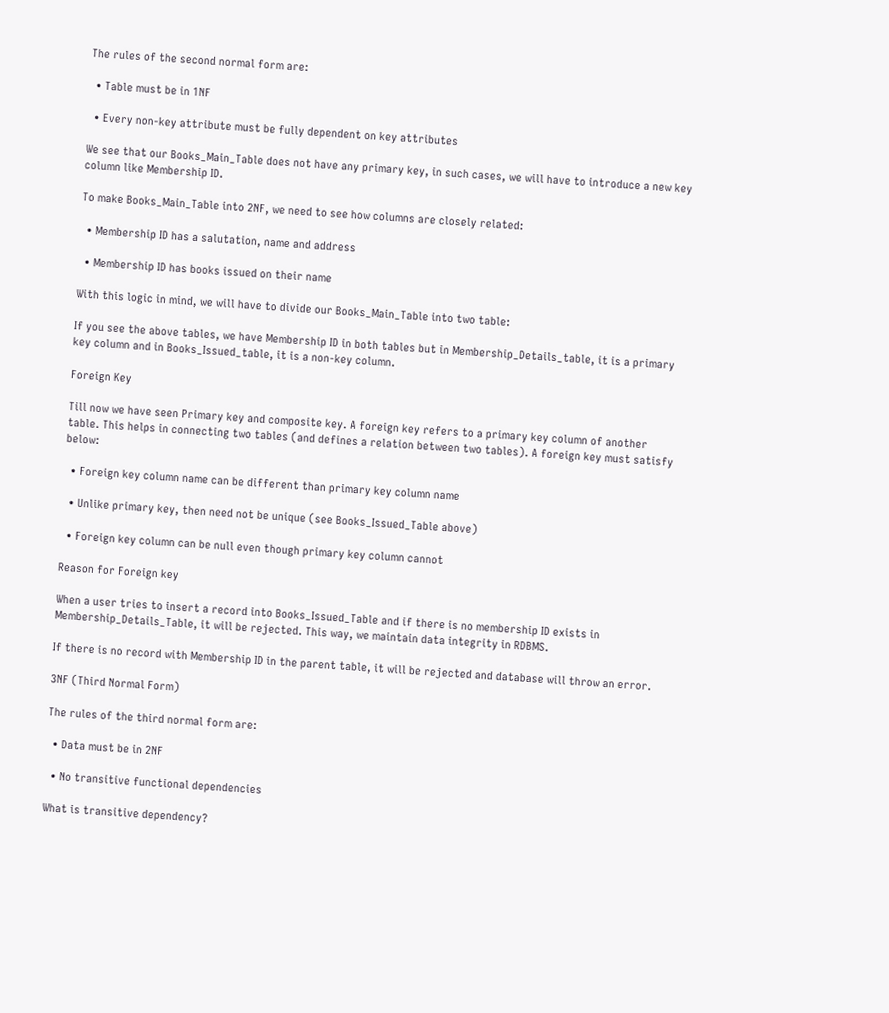The rules of the second normal form are:

  • Table must be in 1NF

  • Every non-key attribute must be fully dependent on key attributes

We see that our Books_Main_Table does not have any primary key, in such cases, we will have to introduce a new key column like Membership ID.

To make Books_Main_Table into 2NF, we need to see how columns are closely related:

  • Membership ID has a salutation, name and address

  • Membership ID has books issued on their name

With this logic in mind, we will have to divide our Books_Main_Table into two table:

If you see the above tables, we have Membership ID in both tables but in Membership_Details_table, it is a primary key column and in Books_Issued_table, it is a non-key column.

Foreign Key

Till now we have seen Primary key and composite key. A foreign key refers to a primary key column of another table. This helps in connecting two tables (and defines a relation between two tables). A foreign key must satisfy below:

  • Foreign key column name can be different than primary key column name

  • Unlike primary key, then need not be unique (see Books_Issued_Table above)

  • Foreign key column can be null even though primary key column cannot

Reason for Foreign key

When a user tries to insert a record into Books_Issued_Table and if there is no membership ID exists in Membership_Details_Table, it will be rejected. This way, we maintain data integrity in RDBMS.

If there is no record with Membership ID in the parent table, it will be rejected and database will throw an error.

3NF (Third Normal Form)

The rules of the third normal form are:

  • Data must be in 2NF

  • No transitive functional dependencies

What is transitive dependency?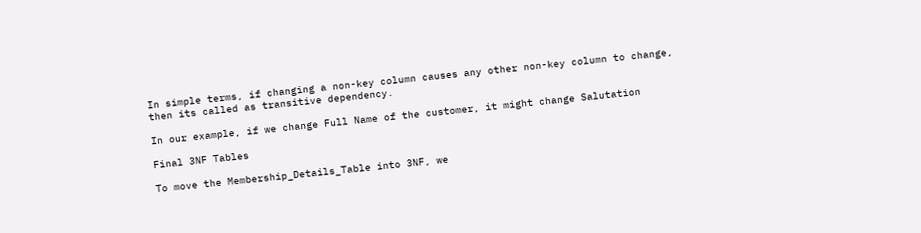In simple terms, if changing a non-key column causes any other non-key column to change, then its called as transitive dependency.

In our example, if we change Full Name of the customer, it might change Salutation

Final 3NF Tables

To move the Membership_Details_Table into 3NF, we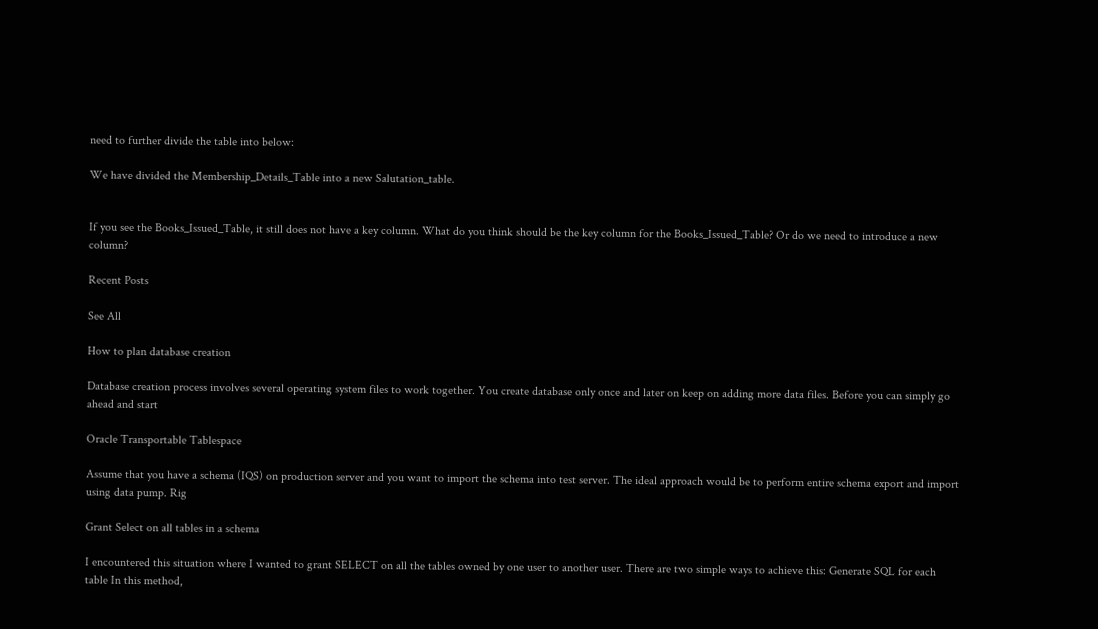need to further divide the table into below:

We have divided the Membership_Details_Table into a new Salutation_table.


If you see the Books_Issued_Table, it still does not have a key column. What do you think should be the key column for the Books_Issued_Table? Or do we need to introduce a new column?

Recent Posts

See All

How to plan database creation

Database creation process involves several operating system files to work together. You create database only once and later on keep on adding more data files. Before you can simply go ahead and start

Oracle Transportable Tablespace

Assume that you have a schema (IQS) on production server and you want to import the schema into test server. The ideal approach would be to perform entire schema export and import using data pump. Rig

Grant Select on all tables in a schema

I encountered this situation where I wanted to grant SELECT on all the tables owned by one user to another user. There are two simple ways to achieve this: Generate SQL for each table In this method,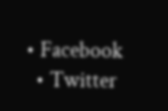• Facebook
  • Twitter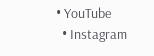• YouTube
  • Instagram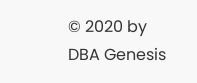© 2020 by DBA Genesis